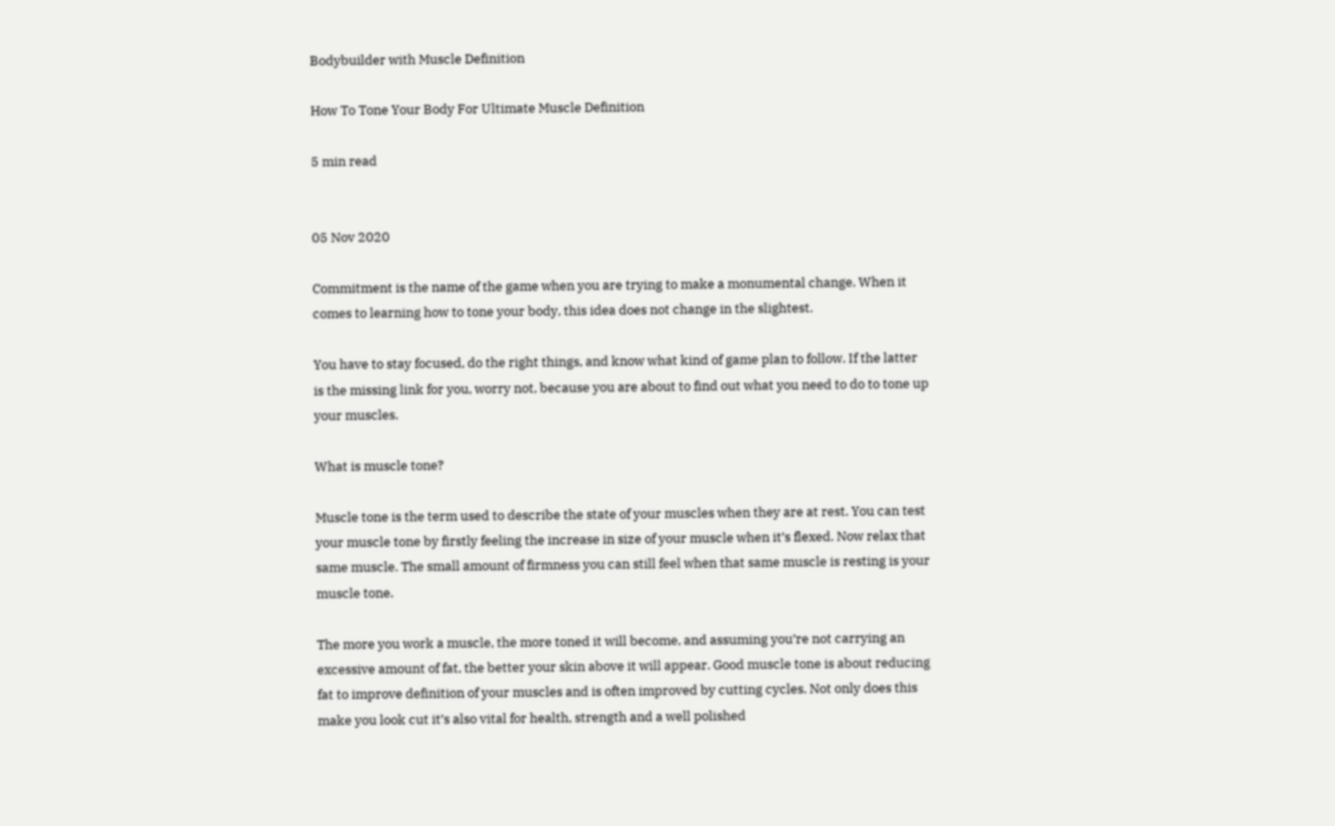Bodybuilder with Muscle Definition

How To Tone Your Body For Ultimate Muscle Definition

5 min read


05 Nov 2020

Commitment is the name of the game when you are trying to make a monumental change. When it comes to learning how to tone your body, this idea does not change in the slightest.

You have to stay focused, do the right things, and know what kind of game plan to follow. If the latter is the missing link for you, worry not, because you are about to find out what you need to do to tone up your muscles.

What is muscle tone?

Muscle tone is the term used to describe the state of your muscles when they are at rest. You can test your muscle tone by firstly feeling the increase in size of your muscle when it’s flexed. Now relax that same muscle. The small amount of firmness you can still feel when that same muscle is resting is your muscle tone.

The more you work a muscle, the more toned it will become, and assuming you’re not carrying an excessive amount of fat, the better your skin above it will appear. Good muscle tone is about reducing fat to improve definition of your muscles and is often improved by cutting cycles. Not only does this make you look cut it’s also vital for health, strength and a well polished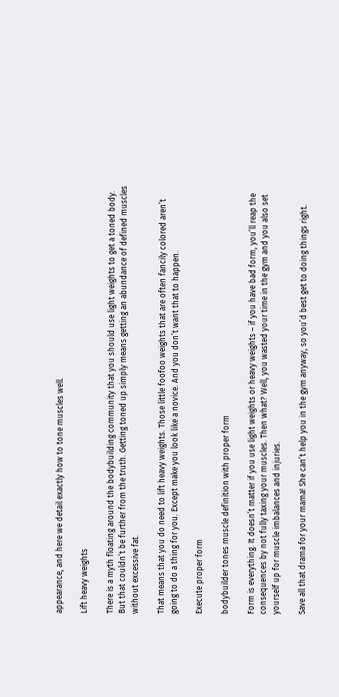appearance, and here we detail exactly how to tone muscles well.

Lift heavy weights

There is a myth floating around the bodybuilding community that you should use light weights to get a toned body. But that couldn’t be further from the truth. Getting toned up simply means getting an abundance of defined muscles without excessive fat.

That means that you do need to lift heavy weights. Those little foofoo weights that are often fancily colored aren’t going to do a thing for you. Except make you look like a novice. And you don’t want that to happen.

Execute proper form

bodybuilder tones muscle definition with proper form

Form is everything. It doesn’t matter if you use light weights or heavy weights – if you have bad form, you’ll reap the consequences by not fully taxing your muscles. Then what? Well, you wasted your time in the gym and you also set yourself up for muscle imbalances and injuries.

Save all that drama for your mama! She can’t help you in the gym anyway, so you’d best get to doing things right.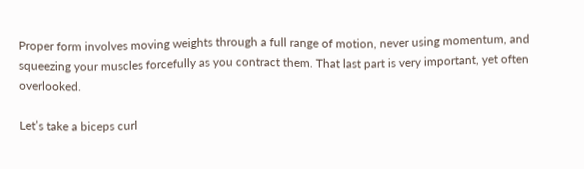Proper form involves moving weights through a full range of motion, never using momentum, and squeezing your muscles forcefully as you contract them. That last part is very important, yet often overlooked.

Let’s take a biceps curl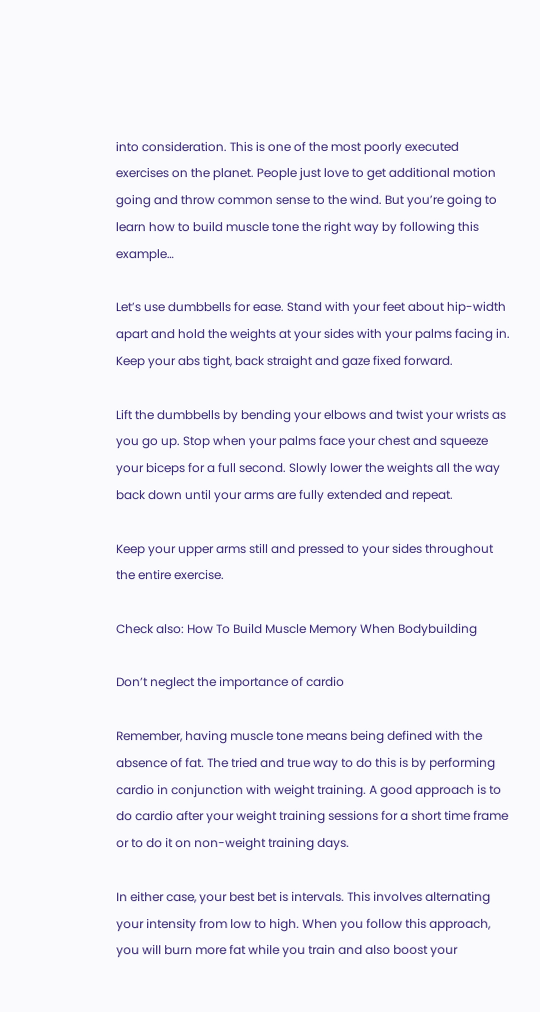into consideration. This is one of the most poorly executed exercises on the planet. People just love to get additional motion going and throw common sense to the wind. But you’re going to learn how to build muscle tone the right way by following this example…

Let’s use dumbbells for ease. Stand with your feet about hip-width apart and hold the weights at your sides with your palms facing in. Keep your abs tight, back straight and gaze fixed forward.

Lift the dumbbells by bending your elbows and twist your wrists as you go up. Stop when your palms face your chest and squeeze your biceps for a full second. Slowly lower the weights all the way back down until your arms are fully extended and repeat.

Keep your upper arms still and pressed to your sides throughout the entire exercise.

Check also: How To Build Muscle Memory When Bodybuilding

Don’t neglect the importance of cardio

Remember, having muscle tone means being defined with the absence of fat. The tried and true way to do this is by performing cardio in conjunction with weight training. A good approach is to do cardio after your weight training sessions for a short time frame or to do it on non-weight training days.

In either case, your best bet is intervals. This involves alternating your intensity from low to high. When you follow this approach, you will burn more fat while you train and also boost your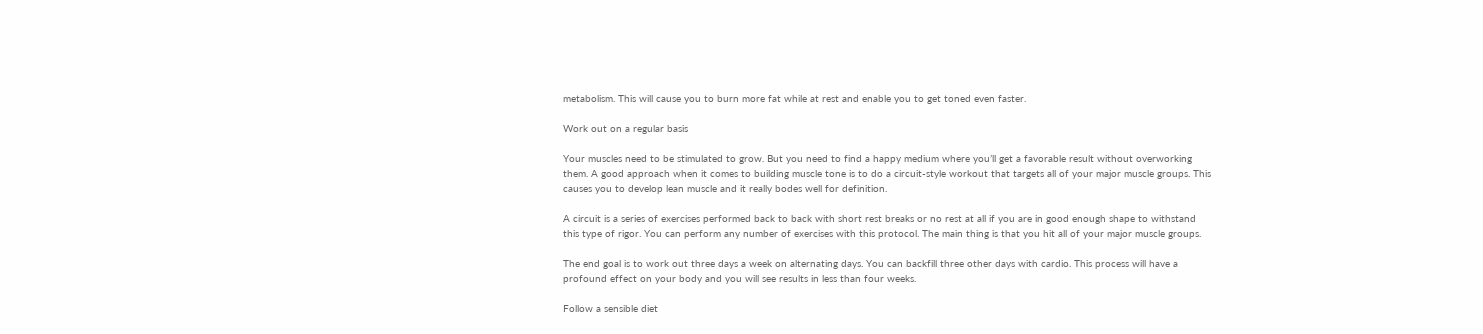metabolism. This will cause you to burn more fat while at rest and enable you to get toned even faster.

Work out on a regular basis

Your muscles need to be stimulated to grow. But you need to find a happy medium where you’ll get a favorable result without overworking them. A good approach when it comes to building muscle tone is to do a circuit-style workout that targets all of your major muscle groups. This causes you to develop lean muscle and it really bodes well for definition.

A circuit is a series of exercises performed back to back with short rest breaks or no rest at all if you are in good enough shape to withstand this type of rigor. You can perform any number of exercises with this protocol. The main thing is that you hit all of your major muscle groups.

The end goal is to work out three days a week on alternating days. You can backfill three other days with cardio. This process will have a profound effect on your body and you will see results in less than four weeks.

Follow a sensible diet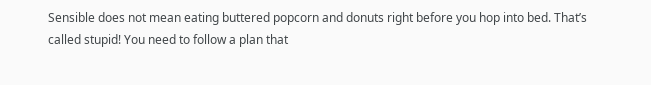Sensible does not mean eating buttered popcorn and donuts right before you hop into bed. That’s called stupid! You need to follow a plan that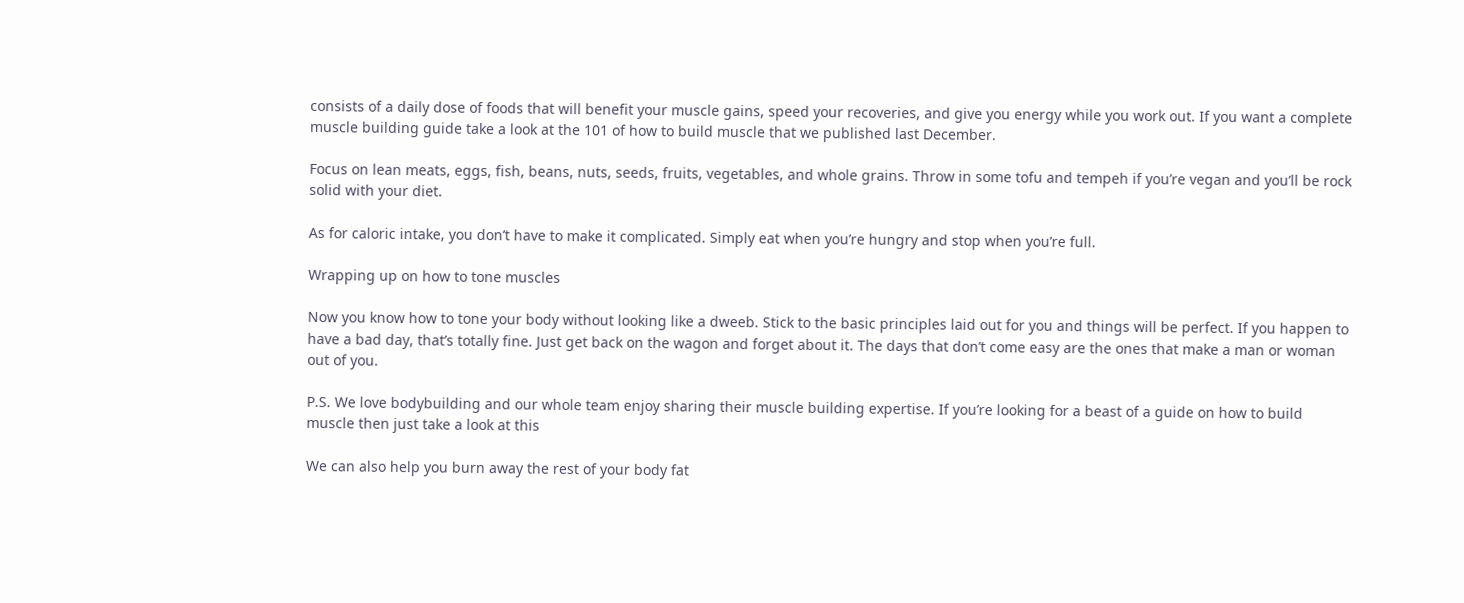consists of a daily dose of foods that will benefit your muscle gains, speed your recoveries, and give you energy while you work out. If you want a complete muscle building guide take a look at the 101 of how to build muscle that we published last December.

Focus on lean meats, eggs, fish, beans, nuts, seeds, fruits, vegetables, and whole grains. Throw in some tofu and tempeh if you’re vegan and you’ll be rock solid with your diet.

As for caloric intake, you don’t have to make it complicated. Simply eat when you’re hungry and stop when you’re full.

Wrapping up on how to tone muscles

Now you know how to tone your body without looking like a dweeb. Stick to the basic principles laid out for you and things will be perfect. If you happen to have a bad day, that’s totally fine. Just get back on the wagon and forget about it. The days that don’t come easy are the ones that make a man or woman out of you.

P.S. We love bodybuilding and our whole team enjoy sharing their muscle building expertise. If you’re looking for a beast of a guide on how to build muscle then just take a look at this

We can also help you burn away the rest of your body fat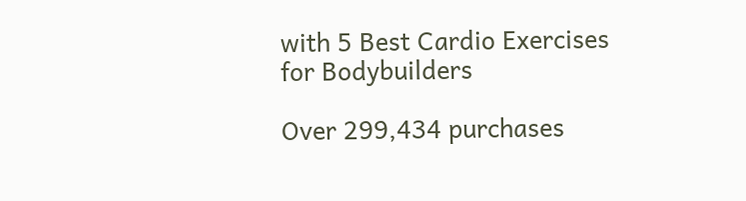with 5 Best Cardio Exercises for Bodybuilders

Over 299,434 purchases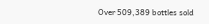Over 509,389 bottles sold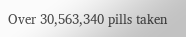Over 30,563,340 pills taken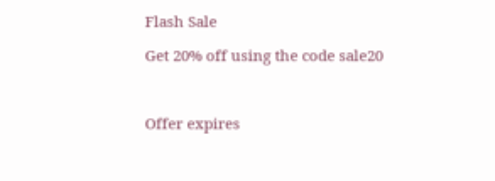Flash Sale

Get 20% off using the code sale20



Offer expires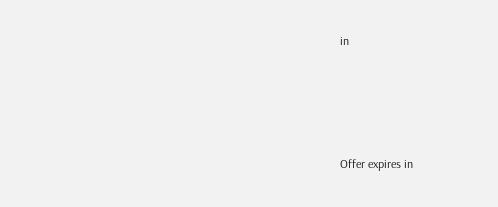in






Offer expires in